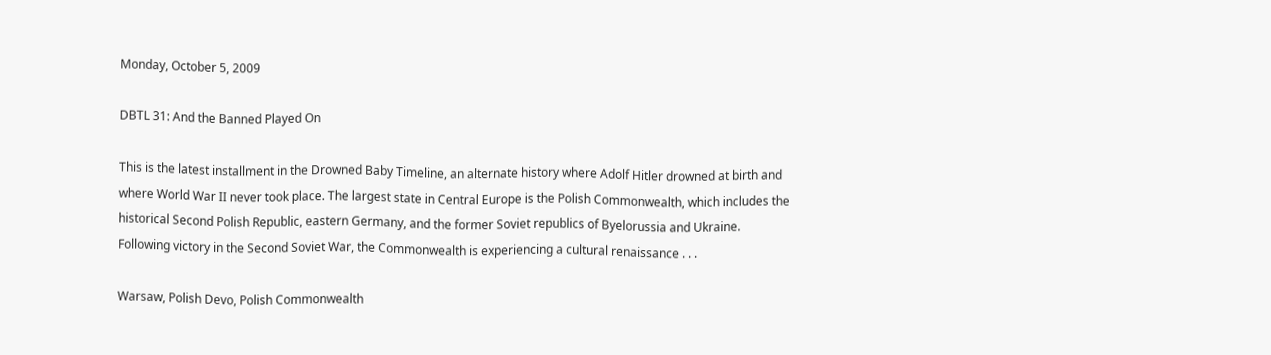Monday, October 5, 2009

DBTL 31: And the Banned Played On

This is the latest installment in the Drowned Baby Timeline, an alternate history where Adolf Hitler drowned at birth and where World War II never took place. The largest state in Central Europe is the Polish Commonwealth, which includes the historical Second Polish Republic, eastern Germany, and the former Soviet republics of Byelorussia and Ukraine. Following victory in the Second Soviet War, the Commonwealth is experiencing a cultural renaissance . . .

Warsaw, Polish Devo, Polish Commonwealth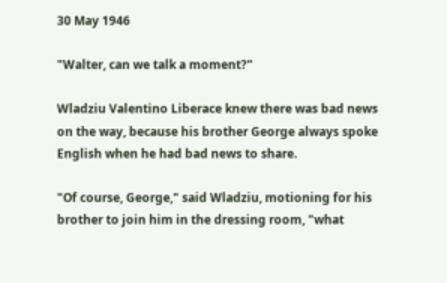30 May 1946

"Walter, can we talk a moment?"

Wladziu Valentino Liberace knew there was bad news on the way, because his brother George always spoke English when he had bad news to share.

"Of course, George," said Wladziu, motioning for his brother to join him in the dressing room, "what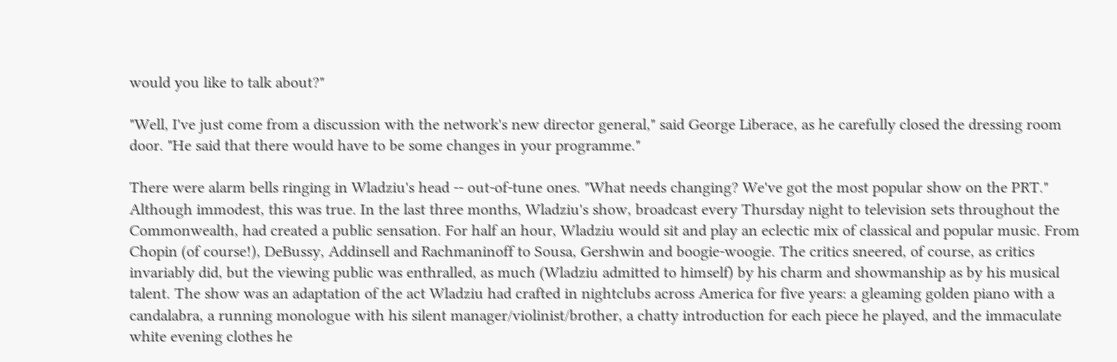would you like to talk about?"

"Well, I've just come from a discussion with the network's new director general," said George Liberace, as he carefully closed the dressing room door. "He said that there would have to be some changes in your programme."

There were alarm bells ringing in Wladziu's head -- out-of-tune ones. "What needs changing? We've got the most popular show on the PRT." Although immodest, this was true. In the last three months, Wladziu's show, broadcast every Thursday night to television sets throughout the Commonwealth, had created a public sensation. For half an hour, Wladziu would sit and play an eclectic mix of classical and popular music. From Chopin (of course!), DeBussy, Addinsell and Rachmaninoff to Sousa, Gershwin and boogie-woogie. The critics sneered, of course, as critics invariably did, but the viewing public was enthralled, as much (Wladziu admitted to himself) by his charm and showmanship as by his musical talent. The show was an adaptation of the act Wladziu had crafted in nightclubs across America for five years: a gleaming golden piano with a candalabra, a running monologue with his silent manager/violinist/brother, a chatty introduction for each piece he played, and the immaculate white evening clothes he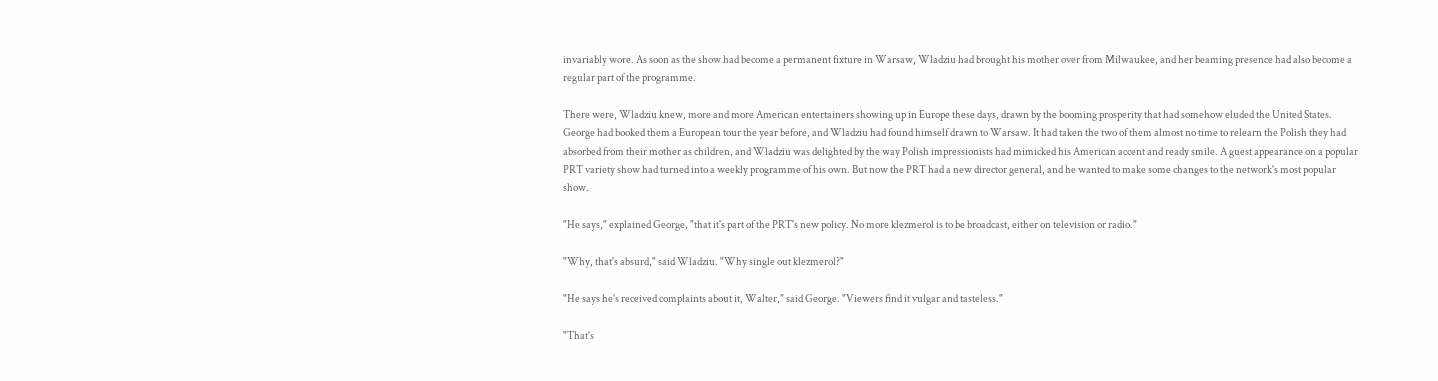invariably wore. As soon as the show had become a permanent fixture in Warsaw, Wladziu had brought his mother over from Milwaukee, and her beaming presence had also become a regular part of the programme.

There were, Wladziu knew, more and more American entertainers showing up in Europe these days, drawn by the booming prosperity that had somehow eluded the United States. George had booked them a European tour the year before, and Wladziu had found himself drawn to Warsaw. It had taken the two of them almost no time to relearn the Polish they had absorbed from their mother as children, and Wladziu was delighted by the way Polish impressionists had mimicked his American accent and ready smile. A guest appearance on a popular PRT variety show had turned into a weekly programme of his own. But now the PRT had a new director general, and he wanted to make some changes to the network's most popular show.

"He says," explained George, "that it's part of the PRT's new policy. No more klezmerol is to be broadcast, either on television or radio."

"Why, that's absurd," said Wladziu. "Why single out klezmerol?"

"He says he's received complaints about it, Walter," said George. "Viewers find it vulgar and tasteless."

"That's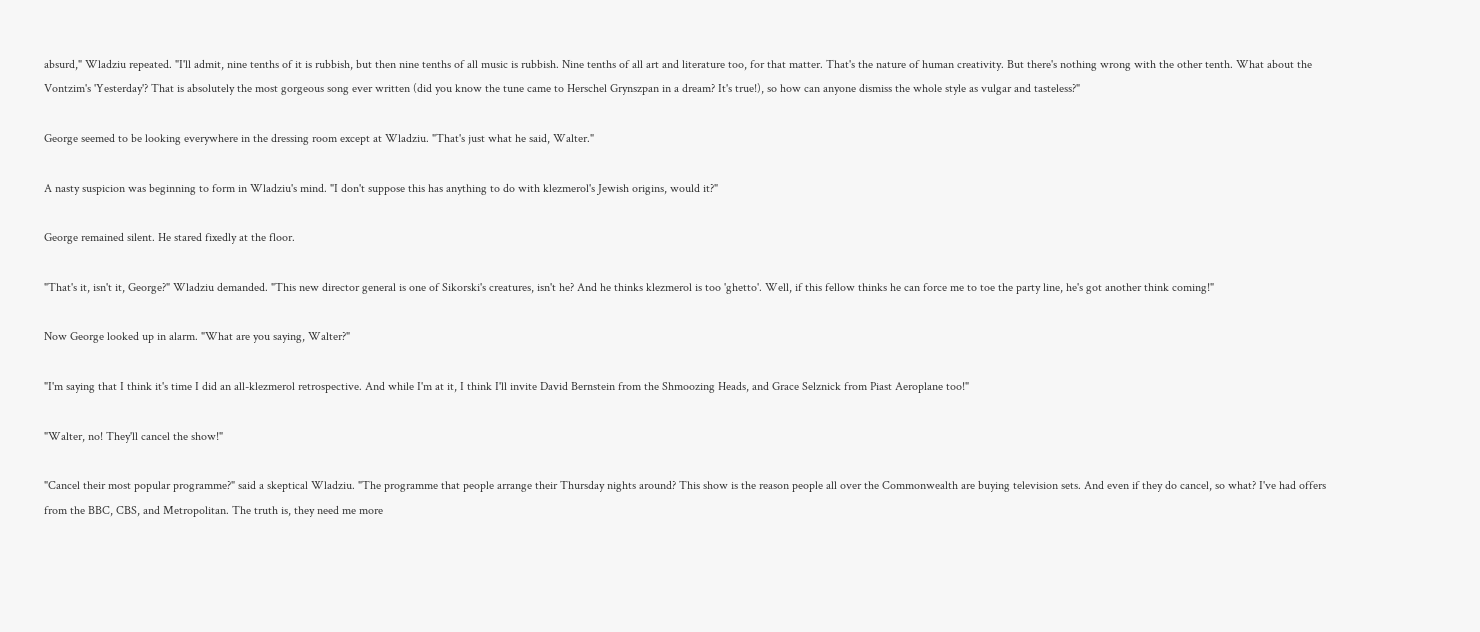absurd," Wladziu repeated. "I'll admit, nine tenths of it is rubbish, but then nine tenths of all music is rubbish. Nine tenths of all art and literature too, for that matter. That's the nature of human creativity. But there's nothing wrong with the other tenth. What about the Vontzim's 'Yesterday'? That is absolutely the most gorgeous song ever written (did you know the tune came to Herschel Grynszpan in a dream? It's true!), so how can anyone dismiss the whole style as vulgar and tasteless?"

George seemed to be looking everywhere in the dressing room except at Wladziu. "That's just what he said, Walter."

A nasty suspicion was beginning to form in Wladziu's mind. "I don't suppose this has anything to do with klezmerol's Jewish origins, would it?"

George remained silent. He stared fixedly at the floor.

"That's it, isn't it, George?" Wladziu demanded. "This new director general is one of Sikorski's creatures, isn't he? And he thinks klezmerol is too 'ghetto'. Well, if this fellow thinks he can force me to toe the party line, he's got another think coming!"

Now George looked up in alarm. "What are you saying, Walter?"

"I'm saying that I think it's time I did an all-klezmerol retrospective. And while I'm at it, I think I'll invite David Bernstein from the Shmoozing Heads, and Grace Selznick from Piast Aeroplane too!"

"Walter, no! They'll cancel the show!"

"Cancel their most popular programme?" said a skeptical Wladziu. "The programme that people arrange their Thursday nights around? This show is the reason people all over the Commonwealth are buying television sets. And even if they do cancel, so what? I've had offers from the BBC, CBS, and Metropolitan. The truth is, they need me more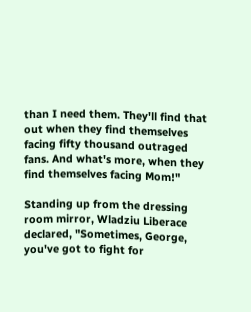than I need them. They'll find that out when they find themselves facing fifty thousand outraged fans. And what's more, when they find themselves facing Mom!"

Standing up from the dressing room mirror, Wladziu Liberace declared, "Sometimes, George, you've got to fight for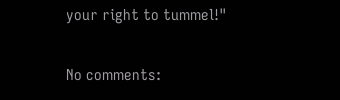your right to tummel!"

No comments: